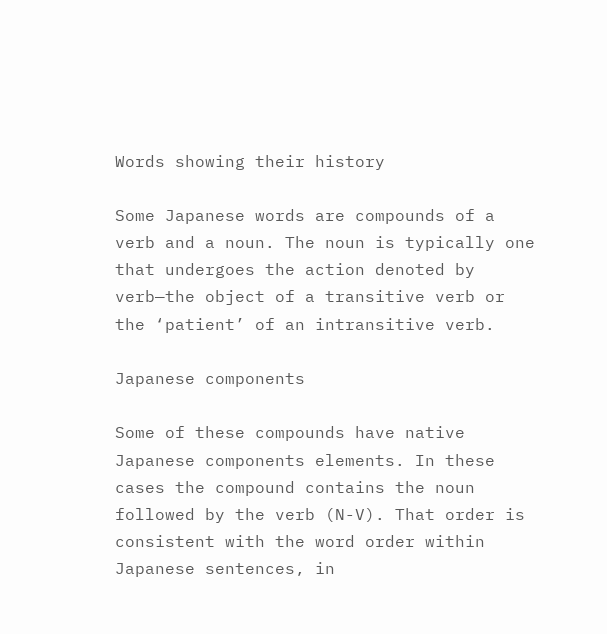Words showing their history

Some Japanese words are compounds of a verb and a noun. The noun is typically one that undergoes the action denoted by verb—the object of a transitive verb or the ‘patient’ of an intransitive verb.

Japanese components

Some of these compounds have native Japanese components elements. In these cases the compound contains the noun followed by the verb (N-V). That order is consistent with the word order within Japanese sentences, in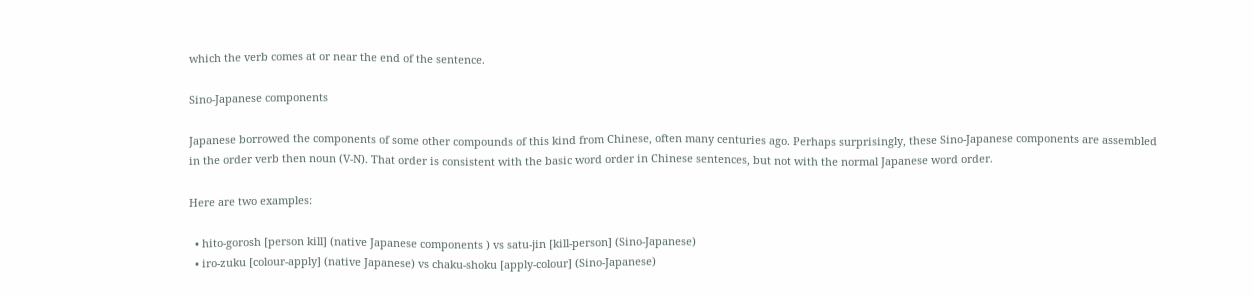which the verb comes at or near the end of the sentence.

Sino-Japanese components

Japanese borrowed the components of some other compounds of this kind from Chinese, often many centuries ago. Perhaps surprisingly, these Sino-Japanese components are assembled in the order verb then noun (V-N). That order is consistent with the basic word order in Chinese sentences, but not with the normal Japanese word order.

Here are two examples:

  • hito-gorosh [person kill] (native Japanese components ) vs satu-jin [kill-person] (Sino-Japanese)
  • iro-zuku [colour-apply] (native Japanese) vs chaku-shoku [apply-colour] (Sino-Japanese)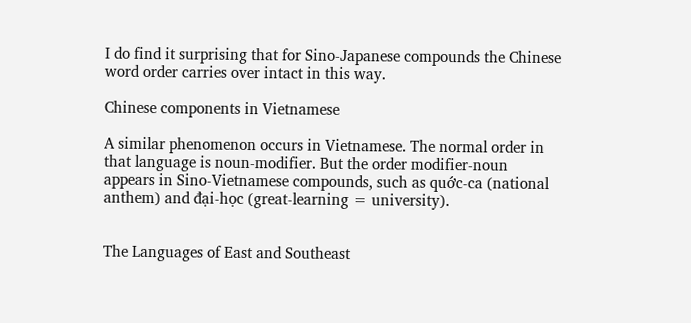I do find it surprising that for Sino-Japanese compounds the Chinese word order carries over intact in this way.

Chinese components in Vietnamese

A similar phenomenon occurs in Vietnamese. The normal order in that language is noun-modifier. But the order modifier-noun appears in Sino-Vietnamese compounds, such as quớc-ca (national anthem) and đại-học (great-learning = university).


The Languages of East and Southeast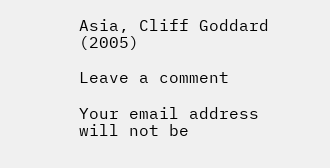Asia, Cliff Goddard (2005)

Leave a comment

Your email address will not be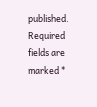published. Required fields are marked *